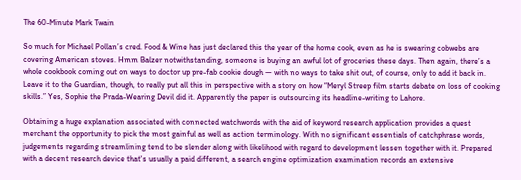The 60-Minute Mark Twain

So much for Michael Pollan’s cred. Food & Wine has just declared this the year of the home cook, even as he is swearing cobwebs are covering American stoves. Hmm Balzer notwithstanding, someone is buying an awful lot of groceries these days. Then again, there’s a whole cookbook coming out on ways to doctor up pre-fab cookie dough — with no ways to take shit out, of course, only to add it back in. Leave it to the Guardian, though, to really put all this in perspective with a story on how “Meryl Streep film starts debate on loss of cooking skills.” Yes, Sophie the Prada-Wearing Devil did it. Apparently the paper is outsourcing its headline-writing to Lahore.

Obtaining a huge explanation associated with connected watchwords with the aid of keyword research application provides a quest merchant the opportunity to pick the most gainful as well as action terminology. With no significant essentials of catchphrase words, judgements regarding streamlining tend to be slender along with likelihood with regard to development lessen together with it. Prepared with a decent research device that's usually a paid different, a search engine optimization examination records an extensive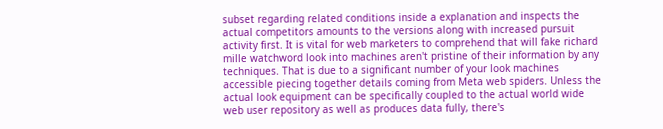subset regarding related conditions inside a explanation and inspects the actual competitors amounts to the versions along with increased pursuit activity first. It is vital for web marketers to comprehend that will fake richard mille watchword look into machines aren't pristine of their information by any techniques. That is due to a significant number of your look machines accessible piecing together details coming from Meta web spiders. Unless the actual look equipment can be specifically coupled to the actual world wide web user repository as well as produces data fully, there's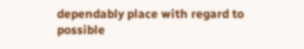dependably place with regard to possible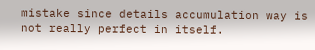mistake since details accumulation way is not really perfect in itself.